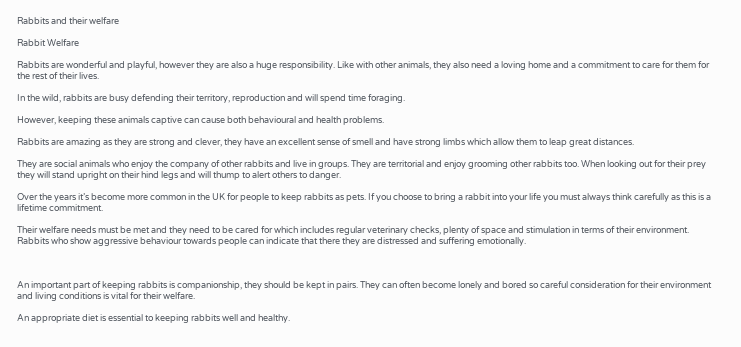Rabbits and their welfare

Rabbit Welfare

Rabbits are wonderful and playful, however they are also a huge responsibility. Like with other animals, they also need a loving home and a commitment to care for them for the rest of their lives.

In the wild, rabbits are busy defending their territory, reproduction and will spend time foraging.

However, keeping these animals captive can cause both behavioural and health problems.

Rabbits are amazing as they are strong and clever, they have an excellent sense of smell and have strong limbs which allow them to leap great distances.

They are social animals who enjoy the company of other rabbits and live in groups. They are territorial and enjoy grooming other rabbits too. When looking out for their prey they will stand upright on their hind legs and will thump to alert others to danger.

Over the years it’s become more common in the UK for people to keep rabbits as pets. If you choose to bring a rabbit into your life you must always think carefully as this is a lifetime commitment.

Their welfare needs must be met and they need to be cared for which includes regular veterinary checks, plenty of space and stimulation in terms of their environment. Rabbits who show aggressive behaviour towards people can indicate that there they are distressed and suffering emotionally.



An important part of keeping rabbits is companionship, they should be kept in pairs. They can often become lonely and bored so careful consideration for their environment and living conditions is vital for their welfare.

An appropriate diet is essential to keeping rabbits well and healthy.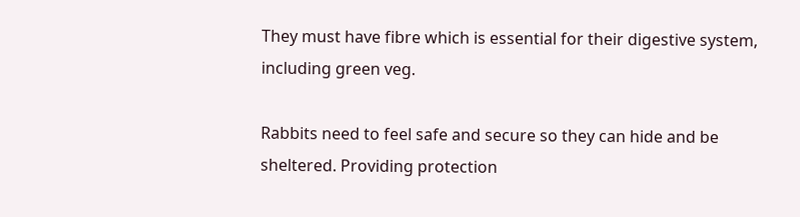They must have fibre which is essential for their digestive system, including green veg.

Rabbits need to feel safe and secure so they can hide and be sheltered. Providing protection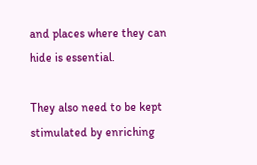and places where they can hide is essential.

They also need to be kept stimulated by enriching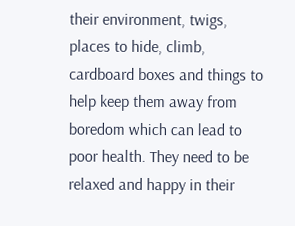their environment, twigs, places to hide, climb, cardboard boxes and things to help keep them away from boredom which can lead to poor health. They need to be relaxed and happy in their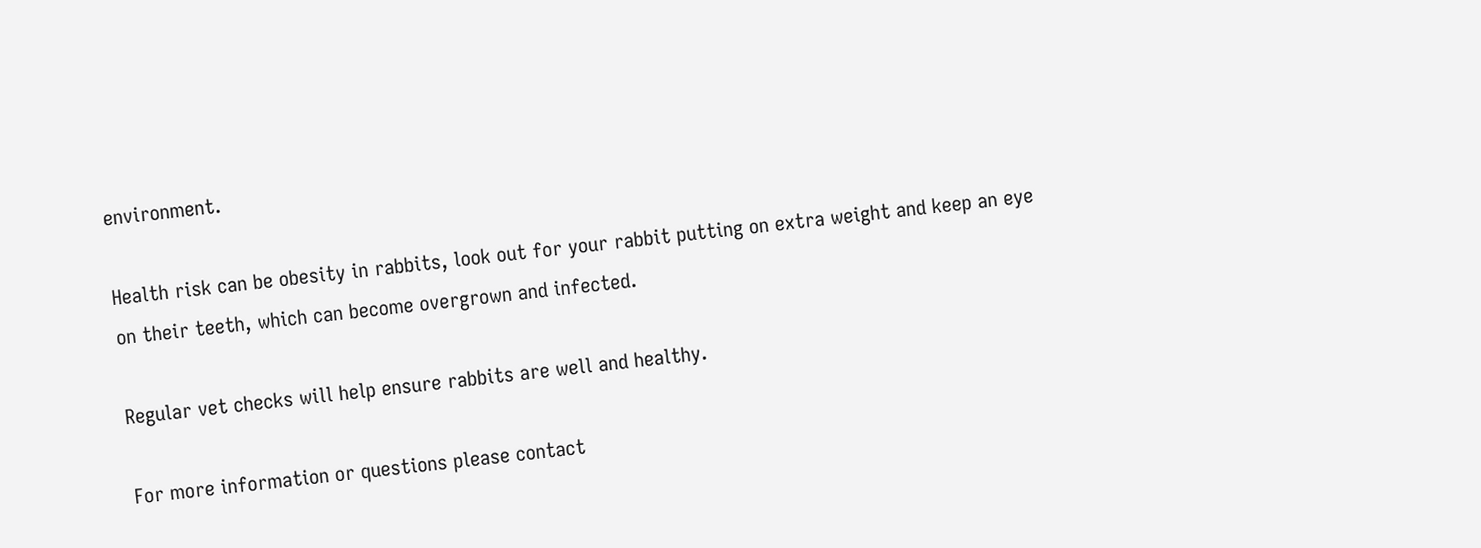environment.

Health risk can be obesity in rabbits, look out for your rabbit putting on extra weight and keep an eye on their teeth, which can become overgrown and infected.

Regular vet checks will help ensure rabbits are well and healthy.

For more information or questions please contact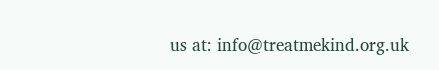us at: info@treatmekind.org.uk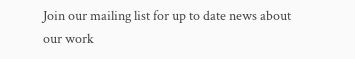Join our mailing list for up to date news about our work